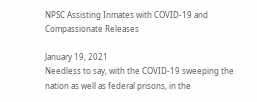NPSC Assisting Inmates with COVID-19 and Compassionate Releases

January 19, 2021
Needless to say, with the COVID-19 sweeping the nation as well as federal prisons, in the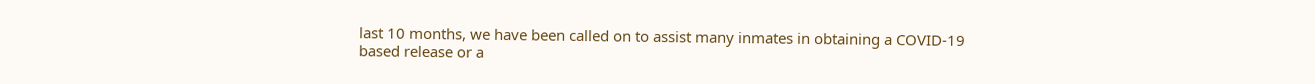last 10 months, we have been called on to assist many inmates in obtaining a COVID-19 based release or a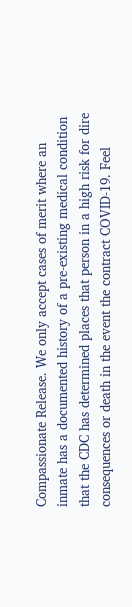Compassionate Release. We only accept cases of merit where an inmate has a documented history of a pre-existing medical condition that the CDC has determined places that person in a high risk for dire consequences or death in the event the contract COVID-19. Feel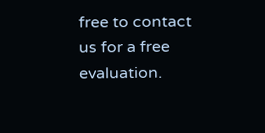free to contact us for a free evaluation.